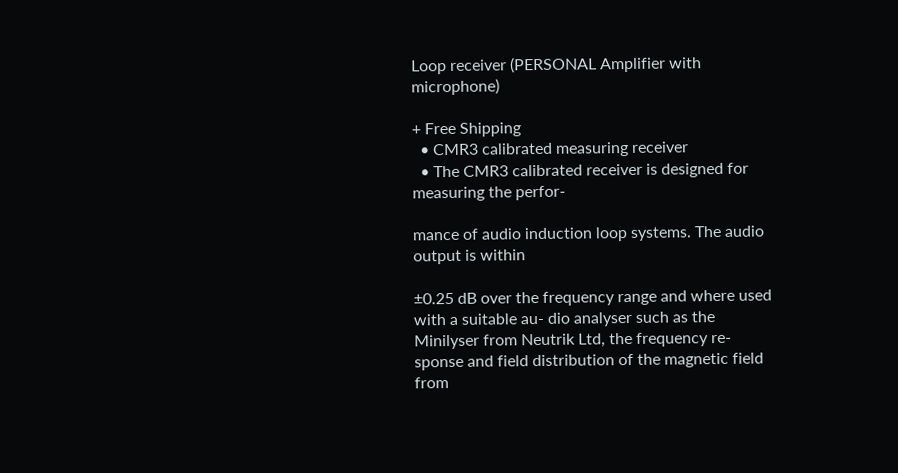Loop receiver (PERSONAL Amplifier with microphone)

+ Free Shipping
  • CMR3 calibrated measuring receiver
  • The CMR3 calibrated receiver is designed for measuring the perfor-

mance of audio induction loop systems. The audio output is within

±0.25 dB over the frequency range and where used with a suitable au- dio analyser such as the Minilyser from Neutrik Ltd, the frequency re- sponse and field distribution of the magnetic field from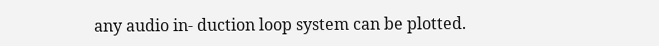any audio in- duction loop system can be plotted.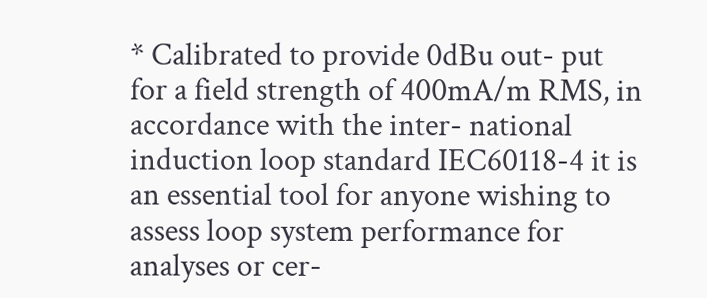* Calibrated to provide 0dBu out- put for a field strength of 400mA/m RMS, in accordance with the inter- national induction loop standard IEC60118-4 it is an essential tool for anyone wishing to assess loop system performance for analyses or cer-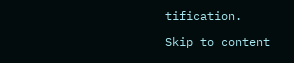tification.

Skip to content